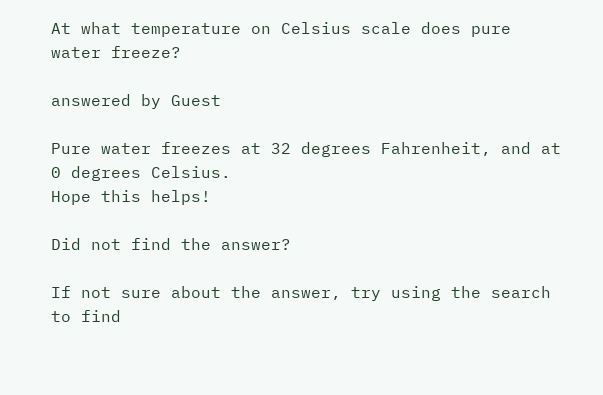At what temperature on Celsius scale does pure water freeze?

answered by Guest

Pure water freezes at 32 degrees Fahrenheit, and at 0 degrees Celsius.
Hope this helps!

Did not find the answer?

If not sure about the answer, try using the search to find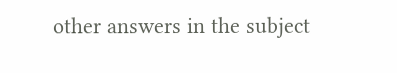other answers in the subject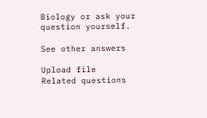Biology or ask your question yourself.

See other answers

Upload file
Related questions